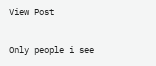View Post

Only people i see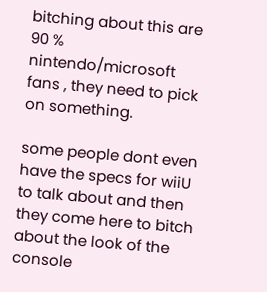bitching about this are 90 % nintendo/microsoft fans , they need to pick on something.

some people dont even have the specs for wiiU to talk about and then they come here to bitch about the look of the console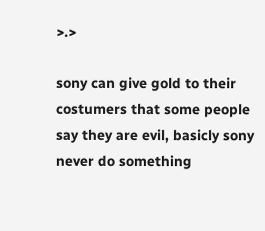>.>

sony can give gold to their costumers that some people say they are evil, basicly sony never do something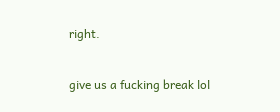right.

give us a fucking break lol